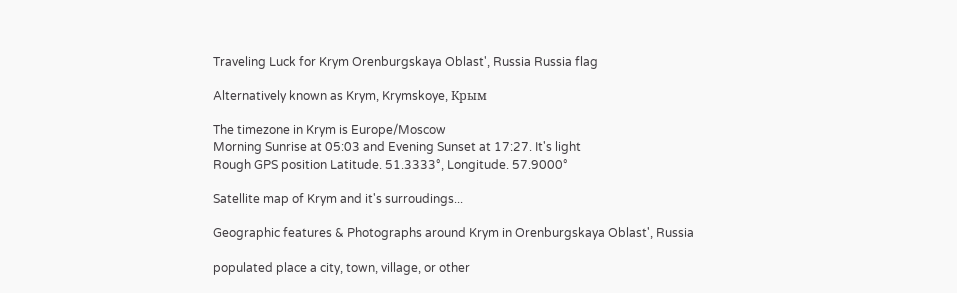Traveling Luck for Krym Orenburgskaya Oblast', Russia Russia flag

Alternatively known as Krym, Krymskoye, Крым

The timezone in Krym is Europe/Moscow
Morning Sunrise at 05:03 and Evening Sunset at 17:27. It's light
Rough GPS position Latitude. 51.3333°, Longitude. 57.9000°

Satellite map of Krym and it's surroudings...

Geographic features & Photographs around Krym in Orenburgskaya Oblast', Russia

populated place a city, town, village, or other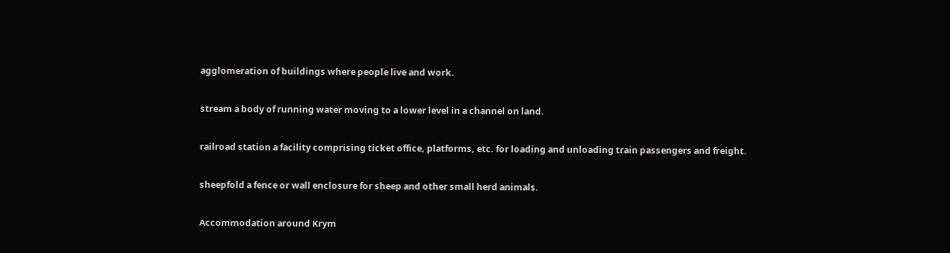agglomeration of buildings where people live and work.

stream a body of running water moving to a lower level in a channel on land.

railroad station a facility comprising ticket office, platforms, etc. for loading and unloading train passengers and freight.

sheepfold a fence or wall enclosure for sheep and other small herd animals.

Accommodation around Krym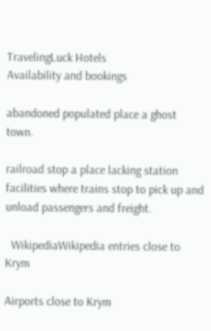TravelingLuck Hotels
Availability and bookings

abandoned populated place a ghost town.

railroad stop a place lacking station facilities where trains stop to pick up and unload passengers and freight.

  WikipediaWikipedia entries close to Krym

Airports close to Krym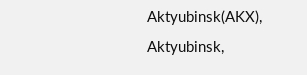Aktyubinsk(AKX), Aktyubinsk,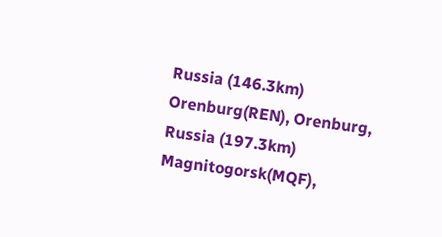Russia (146.3km)
Orenburg(REN), Orenburg, Russia (197.3km)
Magnitogorsk(MQF),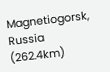Magnetiogorsk, Russia (262.4km)